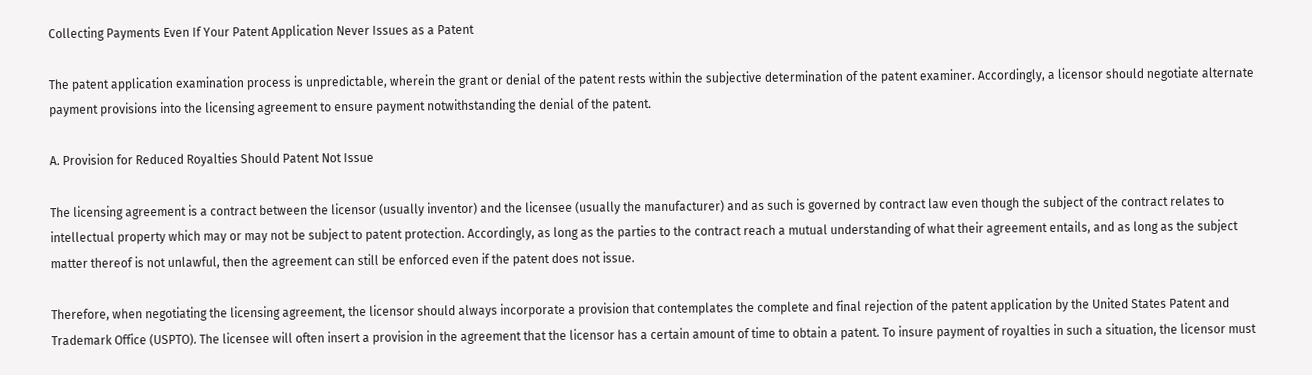Collecting Payments Even If Your Patent Application Never Issues as a Patent

The patent application examination process is unpredictable, wherein the grant or denial of the patent rests within the subjective determination of the patent examiner. Accordingly, a licensor should negotiate alternate payment provisions into the licensing agreement to ensure payment notwithstanding the denial of the patent.

A. Provision for Reduced Royalties Should Patent Not Issue

The licensing agreement is a contract between the licensor (usually inventor) and the licensee (usually the manufacturer) and as such is governed by contract law even though the subject of the contract relates to intellectual property which may or may not be subject to patent protection. Accordingly, as long as the parties to the contract reach a mutual understanding of what their agreement entails, and as long as the subject matter thereof is not unlawful, then the agreement can still be enforced even if the patent does not issue.

Therefore, when negotiating the licensing agreement, the licensor should always incorporate a provision that contemplates the complete and final rejection of the patent application by the United States Patent and Trademark Office (USPTO). The licensee will often insert a provision in the agreement that the licensor has a certain amount of time to obtain a patent. To insure payment of royalties in such a situation, the licensor must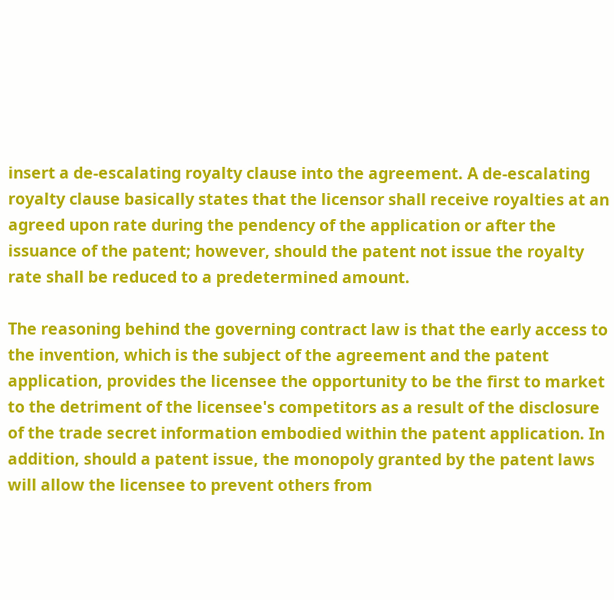insert a de-escalating royalty clause into the agreement. A de-escalating royalty clause basically states that the licensor shall receive royalties at an agreed upon rate during the pendency of the application or after the issuance of the patent; however, should the patent not issue the royalty rate shall be reduced to a predetermined amount.

The reasoning behind the governing contract law is that the early access to the invention, which is the subject of the agreement and the patent application, provides the licensee the opportunity to be the first to market to the detriment of the licensee's competitors as a result of the disclosure of the trade secret information embodied within the patent application. In addition, should a patent issue, the monopoly granted by the patent laws will allow the licensee to prevent others from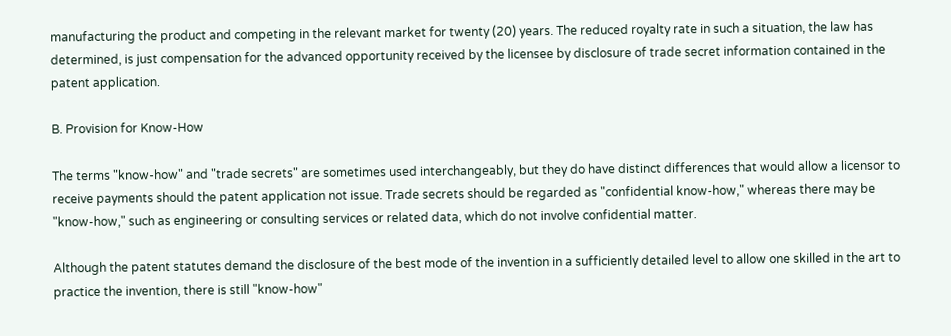manufacturing the product and competing in the relevant market for twenty (20) years. The reduced royalty rate in such a situation, the law has determined, is just compensation for the advanced opportunity received by the licensee by disclosure of trade secret information contained in the patent application.

B. Provision for Know-How

The terms "know-how" and "trade secrets" are sometimes used interchangeably, but they do have distinct differences that would allow a licensor to receive payments should the patent application not issue. Trade secrets should be regarded as "confidential know-how," whereas there may be "know-how," such as engineering or consulting services or related data, which do not involve confidential matter.

Although the patent statutes demand the disclosure of the best mode of the invention in a sufficiently detailed level to allow one skilled in the art to practice the invention, there is still "know-how"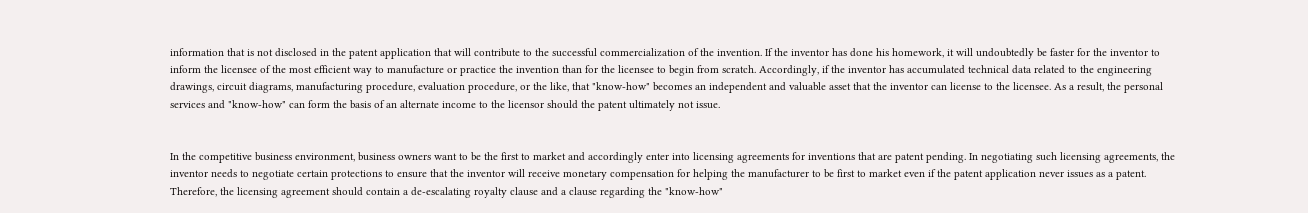information that is not disclosed in the patent application that will contribute to the successful commercialization of the invention. If the inventor has done his homework, it will undoubtedly be faster for the inventor to inform the licensee of the most efficient way to manufacture or practice the invention than for the licensee to begin from scratch. Accordingly, if the inventor has accumulated technical data related to the engineering drawings, circuit diagrams, manufacturing procedure, evaluation procedure, or the like, that "know-how" becomes an independent and valuable asset that the inventor can license to the licensee. As a result, the personal services and "know-how" can form the basis of an alternate income to the licensor should the patent ultimately not issue.


In the competitive business environment, business owners want to be the first to market and accordingly enter into licensing agreements for inventions that are patent pending. In negotiating such licensing agreements, the inventor needs to negotiate certain protections to ensure that the inventor will receive monetary compensation for helping the manufacturer to be first to market even if the patent application never issues as a patent. Therefore, the licensing agreement should contain a de-escalating royalty clause and a clause regarding the "know-how"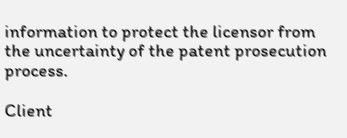information to protect the licensor from the uncertainty of the patent prosecution process.

Client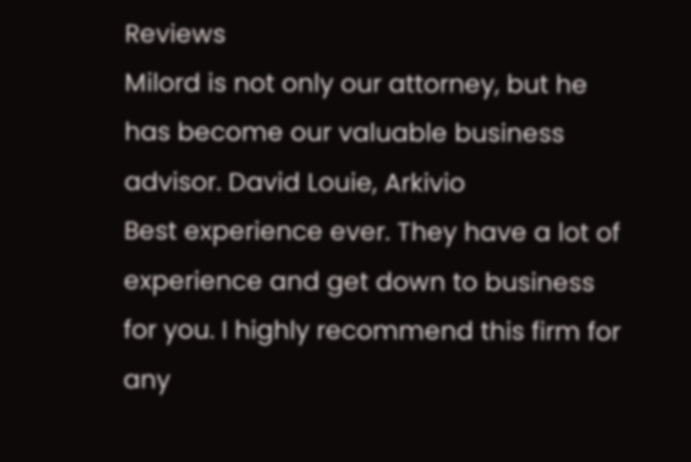Reviews
Milord is not only our attorney, but he has become our valuable business advisor. David Louie, Arkivio
Best experience ever. They have a lot of experience and get down to business for you. I highly recommend this firm for any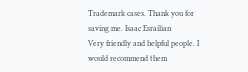Trademark cases. Thank you for saving me. Isaac Esrailian
Very friendly and helpful people. I would recommend them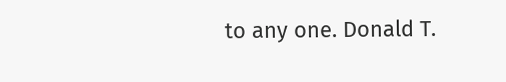to any one. Donald T.